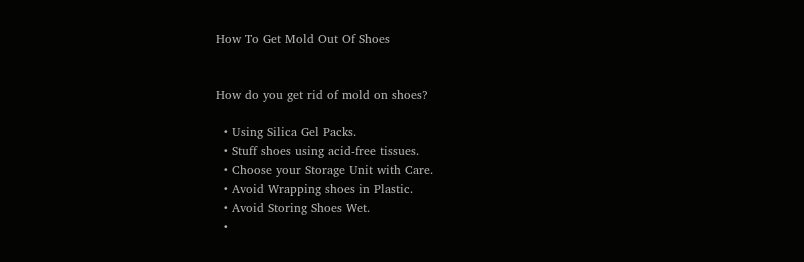How To Get Mold Out Of Shoes


How do you get rid of mold on shoes?

  • Using Silica Gel Packs.
  • Stuff shoes using acid-free tissues.
  • Choose your Storage Unit with Care.
  • Avoid Wrapping shoes in Plastic.
  • Avoid Storing Shoes Wet.
  •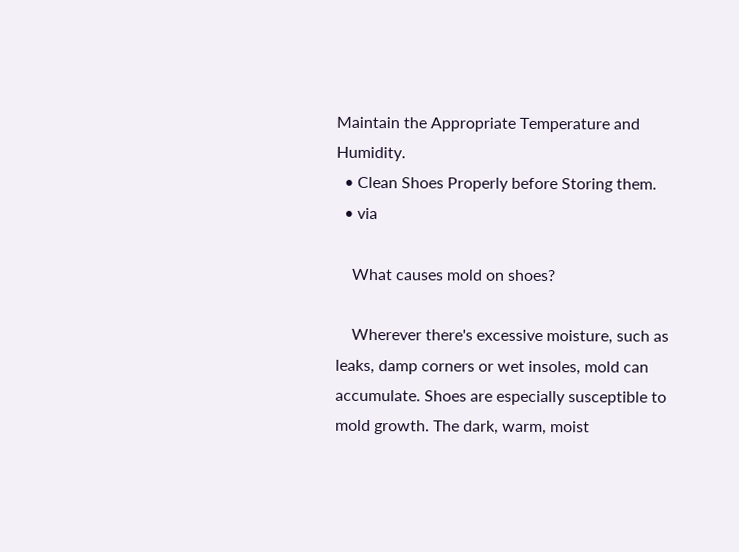Maintain the Appropriate Temperature and Humidity.
  • Clean Shoes Properly before Storing them.
  • via

    What causes mold on shoes?

    Wherever there's excessive moisture, such as leaks, damp corners or wet insoles, mold can accumulate. Shoes are especially susceptible to mold growth. The dark, warm, moist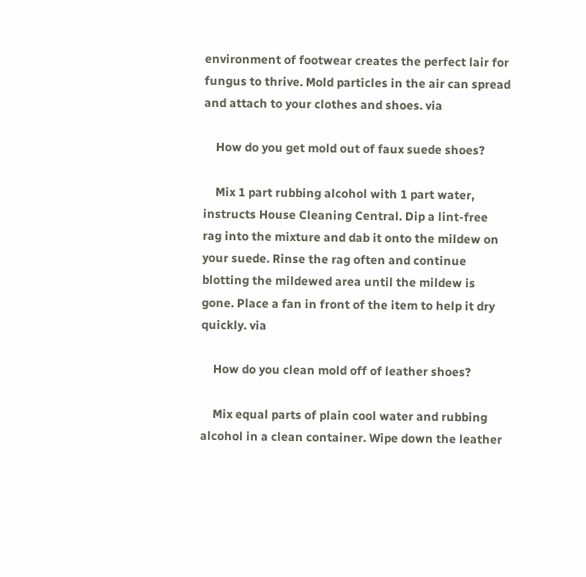environment of footwear creates the perfect lair for fungus to thrive. Mold particles in the air can spread and attach to your clothes and shoes. via

    How do you get mold out of faux suede shoes?

    Mix 1 part rubbing alcohol with 1 part water, instructs House Cleaning Central. Dip a lint-free rag into the mixture and dab it onto the mildew on your suede. Rinse the rag often and continue blotting the mildewed area until the mildew is gone. Place a fan in front of the item to help it dry quickly. via

    How do you clean mold off of leather shoes?

    Mix equal parts of plain cool water and rubbing alcohol in a clean container. Wipe down the leather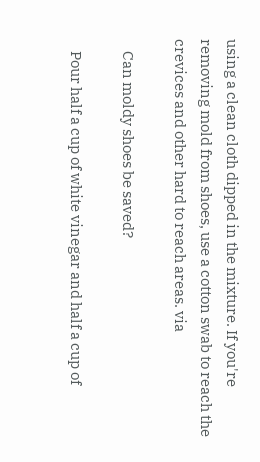using a clean cloth dipped in the mixture. If you're removing mold from shoes, use a cotton swab to reach the crevices and other hard to reach areas. via

    Can moldy shoes be saved?

    Pour half a cup of white vinegar and half a cup of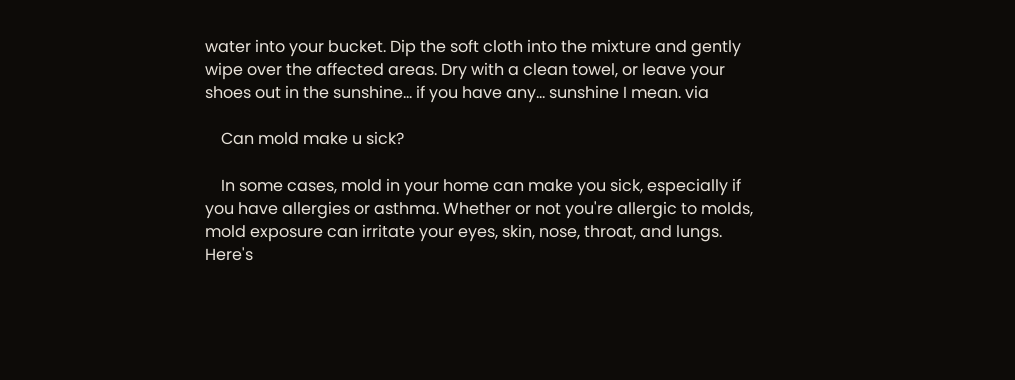water into your bucket. Dip the soft cloth into the mixture and gently wipe over the affected areas. Dry with a clean towel, or leave your shoes out in the sunshine… if you have any… sunshine I mean. via

    Can mold make u sick?

    In some cases, mold in your home can make you sick, especially if you have allergies or asthma. Whether or not you're allergic to molds, mold exposure can irritate your eyes, skin, nose, throat, and lungs. Here's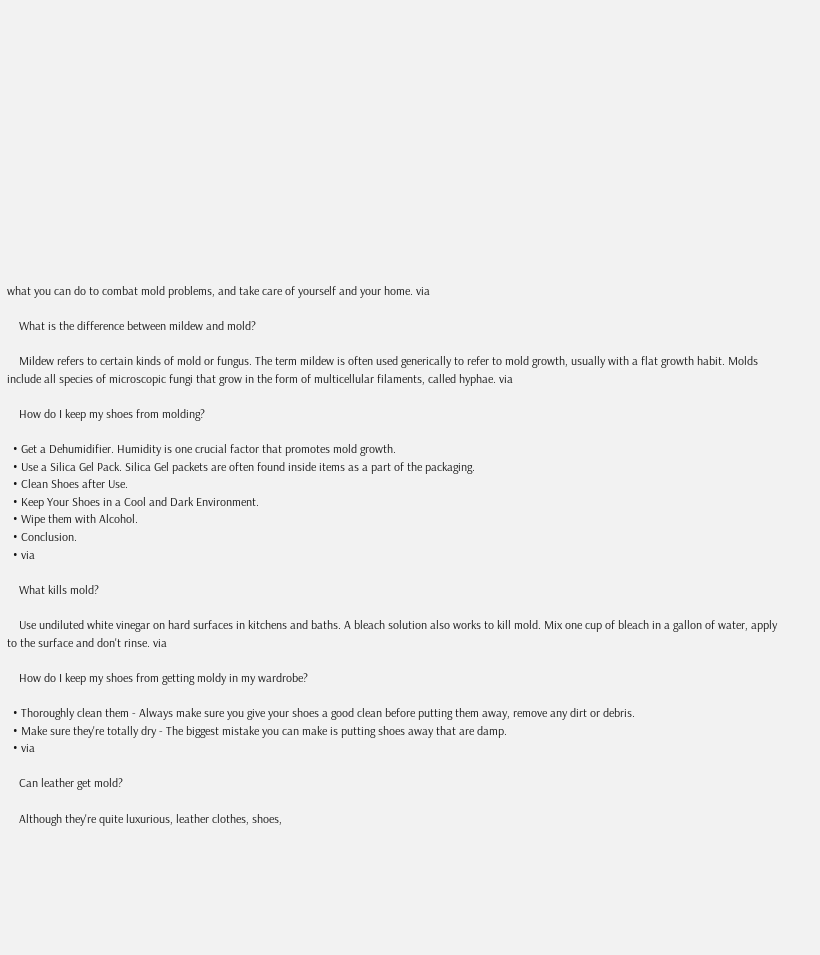what you can do to combat mold problems, and take care of yourself and your home. via

    What is the difference between mildew and mold?

    Mildew refers to certain kinds of mold or fungus. The term mildew is often used generically to refer to mold growth, usually with a flat growth habit. Molds include all species of microscopic fungi that grow in the form of multicellular filaments, called hyphae. via

    How do I keep my shoes from molding?

  • Get a Dehumidifier. Humidity is one crucial factor that promotes mold growth.
  • Use a Silica Gel Pack. Silica Gel packets are often found inside items as a part of the packaging.
  • Clean Shoes after Use.
  • Keep Your Shoes in a Cool and Dark Environment.
  • Wipe them with Alcohol.
  • Conclusion.
  • via

    What kills mold?

    Use undiluted white vinegar on hard surfaces in kitchens and baths. A bleach solution also works to kill mold. Mix one cup of bleach in a gallon of water, apply to the surface and don't rinse. via

    How do I keep my shoes from getting moldy in my wardrobe?

  • Thoroughly clean them - Always make sure you give your shoes a good clean before putting them away, remove any dirt or debris.
  • Make sure they're totally dry - The biggest mistake you can make is putting shoes away that are damp.
  • via

    Can leather get mold?

    Although they're quite luxurious, leather clothes, shoes,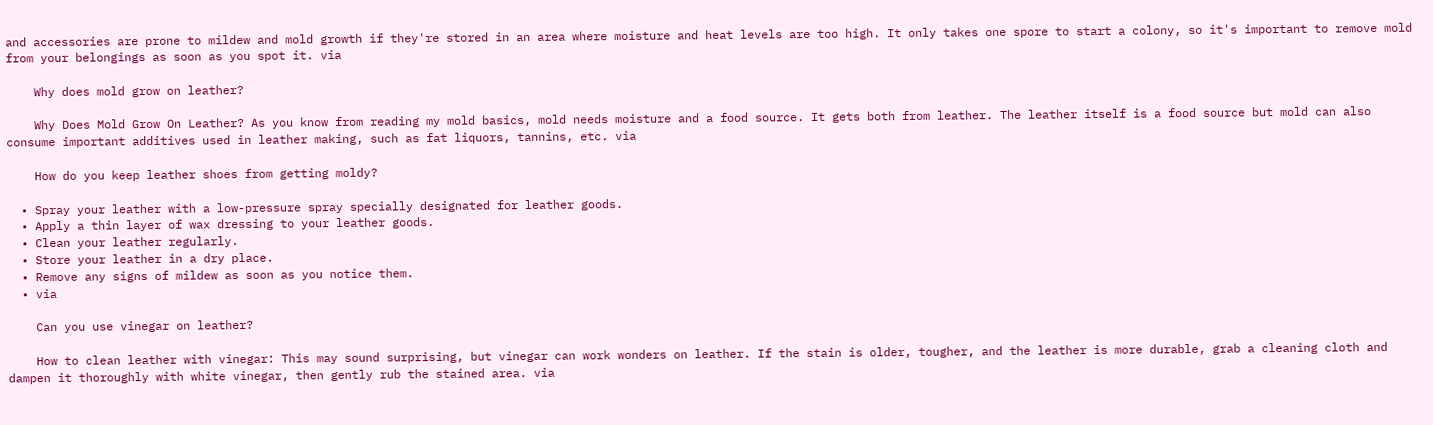and accessories are prone to mildew and mold growth if they're stored in an area where moisture and heat levels are too high. It only takes one spore to start a colony, so it's important to remove mold from your belongings as soon as you spot it. via

    Why does mold grow on leather?

    Why Does Mold Grow On Leather? As you know from reading my mold basics, mold needs moisture and a food source. It gets both from leather. The leather itself is a food source but mold can also consume important additives used in leather making, such as fat liquors, tannins, etc. via

    How do you keep leather shoes from getting moldy?

  • Spray your leather with a low-pressure spray specially designated for leather goods.
  • Apply a thin layer of wax dressing to your leather goods.
  • Clean your leather regularly.
  • Store your leather in a dry place.
  • Remove any signs of mildew as soon as you notice them.
  • via

    Can you use vinegar on leather?

    How to clean leather with vinegar: This may sound surprising, but vinegar can work wonders on leather. If the stain is older, tougher, and the leather is more durable, grab a cleaning cloth and dampen it thoroughly with white vinegar, then gently rub the stained area. via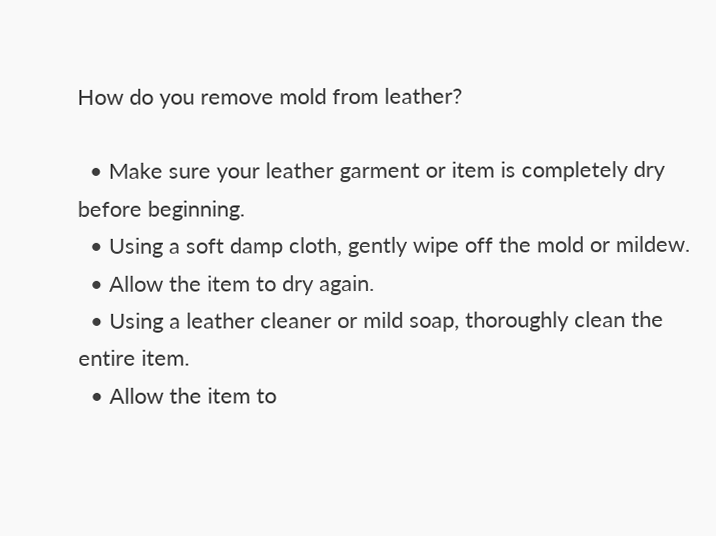How do you remove mold from leather?

  • Make sure your leather garment or item is completely dry before beginning.
  • Using a soft damp cloth, gently wipe off the mold or mildew.
  • Allow the item to dry again.
  • Using a leather cleaner or mild soap, thoroughly clean the entire item.
  • Allow the item to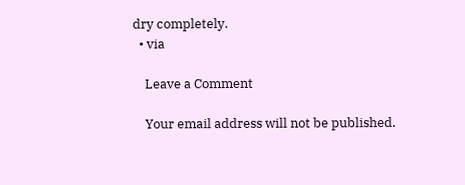dry completely.
  • via

    Leave a Comment

    Your email address will not be published.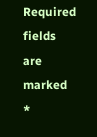Required fields are marked *